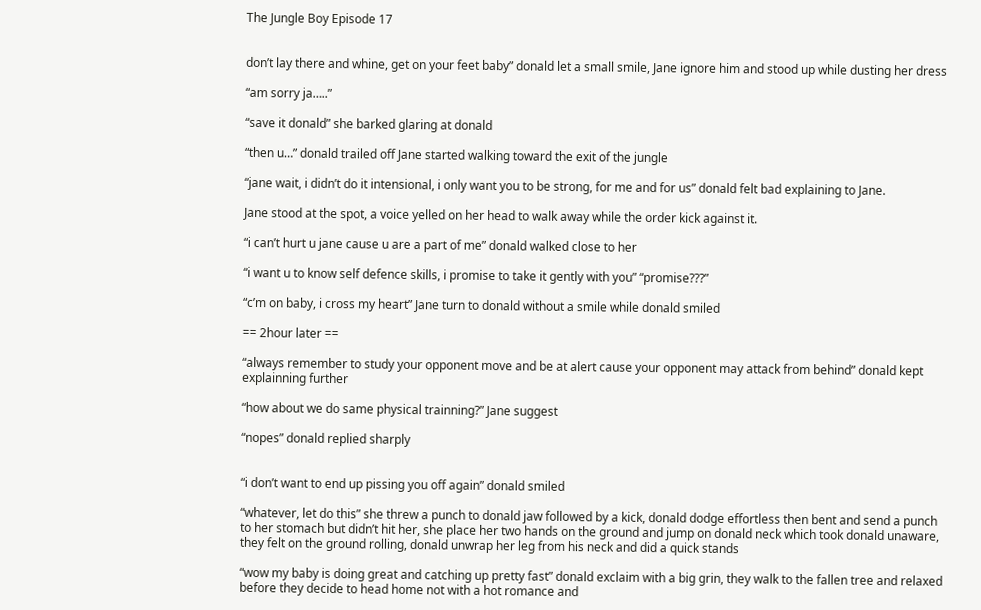The Jungle Boy Episode 17


don’t lay there and whine, get on your feet baby” donald let a small smile, Jane ignore him and stood up while dusting her dress

“am sorry ja…..”

“save it donald” she barked glaring at donald

“then u…” donald trailed off Jane started walking toward the exit of the jungle

“jane wait, i didn’t do it intensional, i only want you to be strong, for me and for us” donald felt bad explaining to Jane.

Jane stood at the spot, a voice yelled on her head to walk away while the order kick against it.

“i can’t hurt u jane cause u are a part of me” donald walked close to her

“i want u to know self defence skills, i promise to take it gently with you” “promise???”

“c’m on baby, i cross my heart” Jane turn to donald without a smile while donald smiled

== 2hour later ==

“always remember to study your opponent move and be at alert cause your opponent may attack from behind” donald kept explainning further

“how about we do same physical trainning?” Jane suggest

“nopes” donald replied sharply


“i don’t want to end up pissing you off again” donald smiled

“whatever, let do this” she threw a punch to donald jaw followed by a kick, donald dodge effortless then bent and send a punch to her stomach but didn’t hit her, she place her two hands on the ground and jump on donald neck which took donald unaware, they felt on the ground rolling, donald unwrap her leg from his neck and did a quick stands

“wow my baby is doing great and catching up pretty fast” donald exclaim with a big grin, they walk to the fallen tree and relaxed before they decide to head home not with a hot romance and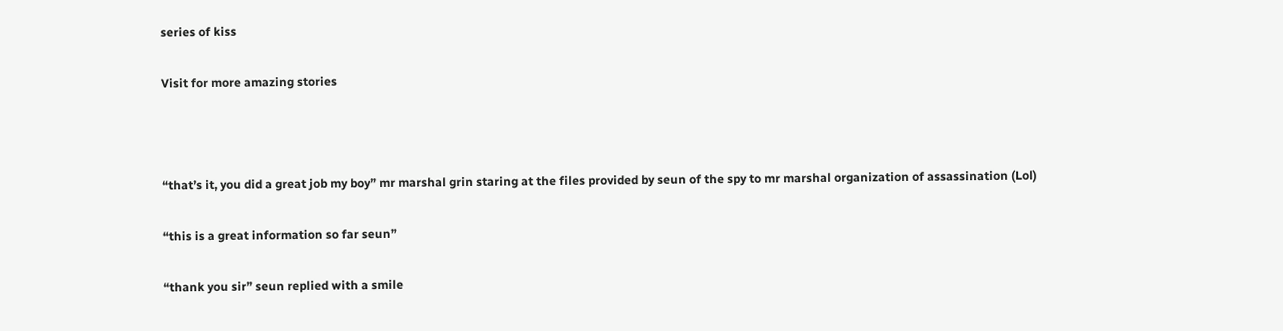series of kiss

Visit for more amazing stories



“that’s it, you did a great job my boy” mr marshal grin staring at the files provided by seun of the spy to mr marshal organization of assassination (Lol)

“this is a great information so far seun”

“thank you sir” seun replied with a smile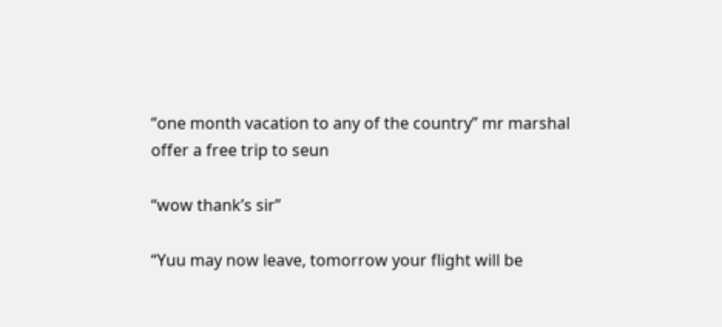“one month vacation to any of the country” mr marshal offer a free trip to seun

“wow thank’s sir”

“Yuu may now leave, tomorrow your flight will be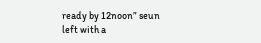ready by 12noon” seun left with a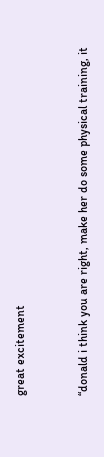great excitement


“donald i think you are right, make her do some physical training, it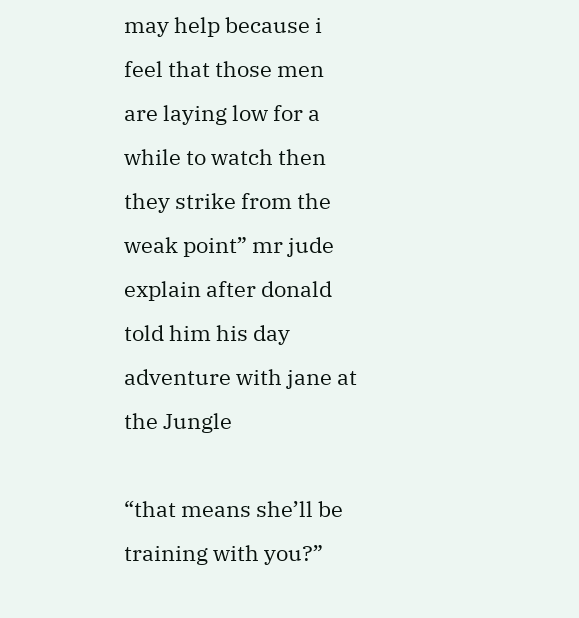may help because i feel that those men are laying low for a while to watch then they strike from the weak point” mr jude explain after donald told him his day adventure with jane at the Jungle

“that means she’ll be training with you?”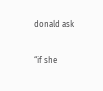donald ask

“if she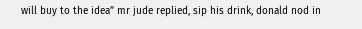will buy to the idea” mr jude replied, sip his drink, donald nod in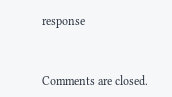response



Comments are closed.